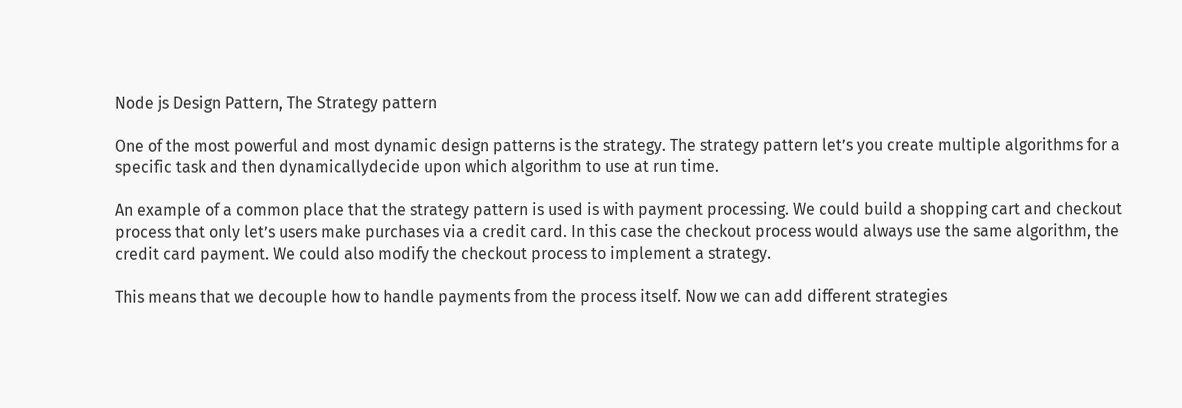Node js Design Pattern, The Strategy pattern

One of the most powerful and most dynamic design patterns is the strategy. The strategy pattern let’s you create multiple algorithms for a specific task and then dynamicallydecide upon which algorithm to use at run time.

An example of a common place that the strategy pattern is used is with payment processing. We could build a shopping cart and checkout process that only let’s users make purchases via a credit card. In this case the checkout process would always use the same algorithm, the credit card payment. We could also modify the checkout process to implement a strategy.

This means that we decouple how to handle payments from the process itself. Now we can add different strategies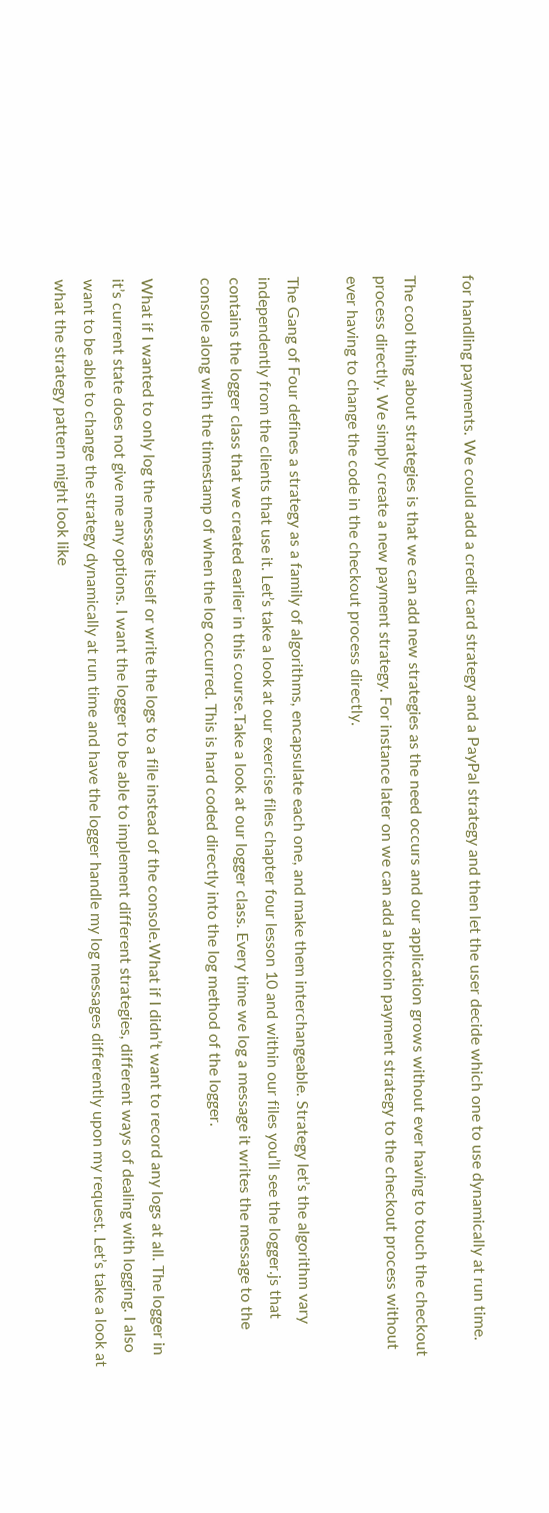for handling payments. We could add a credit card strategy and a PayPal strategy and then let the user decide which one to use dynamically at run time.

The cool thing about strategies is that we can add new strategies as the need occurs and our application grows without ever having to touch the checkout process directly. We simply create a new payment strategy. For instance later on we can add a bitcoin payment strategy to the checkout process without ever having to change the code in the checkout process directly.

The Gang of Four defines a strategy as a family of algorithms, encapsulate each one, and make them interchangeable. Strategy let’s the algorithm vary independently from the clients that use it. Let’s take a look at our exercise files chapter four lesson 10 and within our files you’ll see the logger.js that contains the logger class that we created earlier in this course.Take a look at our logger class. Every time we log a message it writes the message to the console along with the timestamp of when the log occurred. This is hard coded directly into the log method of the logger.

What if I wanted to only log the message itself or write the logs to a file instead of the console.What if I didn’t want to record any logs at all. The logger in it’s current state does not give me any options. I want the logger to be able to implement different strategies, different ways of dealing with logging. I also want to be able to change the strategy dynamically at run time and have the logger handle my log messages differently upon my request. Let’s take a look at what the strategy pattern might look like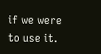if we were to use it.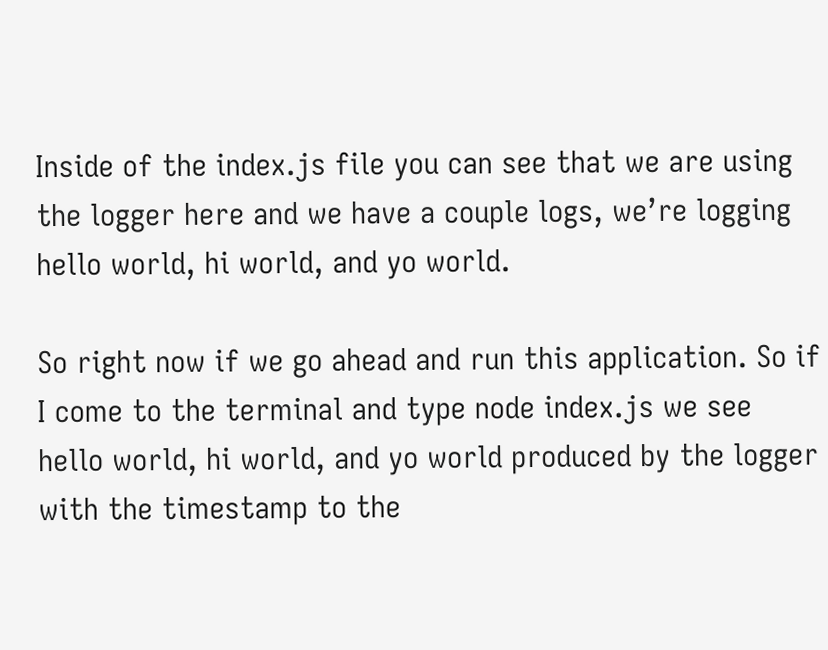Inside of the index.js file you can see that we are using the logger here and we have a couple logs, we’re logging hello world, hi world, and yo world.

So right now if we go ahead and run this application. So if I come to the terminal and type node index.js we see hello world, hi world, and yo world produced by the logger with the timestamp to the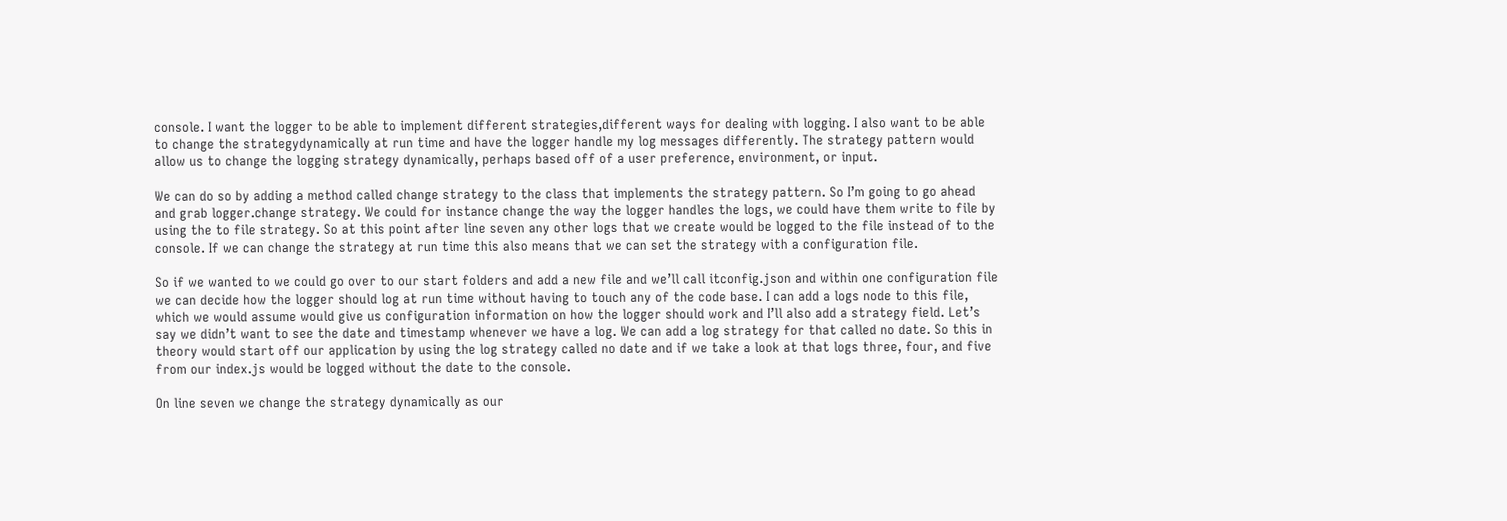console. I want the logger to be able to implement different strategies,different ways for dealing with logging. I also want to be able to change the strategydynamically at run time and have the logger handle my log messages differently. The strategy pattern would allow us to change the logging strategy dynamically, perhaps based off of a user preference, environment, or input.

We can do so by adding a method called change strategy to the class that implements the strategy pattern. So I’m going to go ahead and grab logger.change strategy. We could for instance change the way the logger handles the logs, we could have them write to file by using the to file strategy. So at this point after line seven any other logs that we create would be logged to the file instead of to the console. If we can change the strategy at run time this also means that we can set the strategy with a configuration file.

So if we wanted to we could go over to our start folders and add a new file and we’ll call itconfig.json and within one configuration file we can decide how the logger should log at run time without having to touch any of the code base. I can add a logs node to this file, which we would assume would give us configuration information on how the logger should work and I’ll also add a strategy field. Let’s say we didn’t want to see the date and timestamp whenever we have a log. We can add a log strategy for that called no date. So this in theory would start off our application by using the log strategy called no date and if we take a look at that logs three, four, and five from our index.js would be logged without the date to the console.

On line seven we change the strategy dynamically as our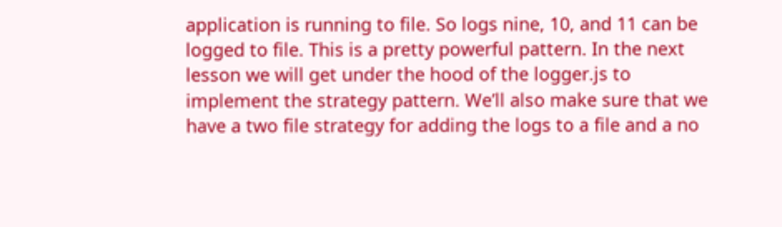application is running to file. So logs nine, 10, and 11 can be logged to file. This is a pretty powerful pattern. In the next lesson we will get under the hood of the logger.js to implement the strategy pattern. We’ll also make sure that we have a two file strategy for adding the logs to a file and a no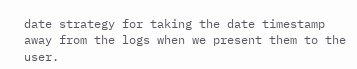date strategy for taking the date timestamp away from the logs when we present them to the user.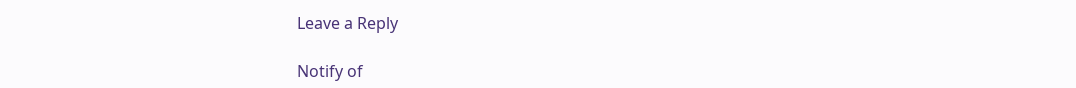Leave a Reply

Notify of